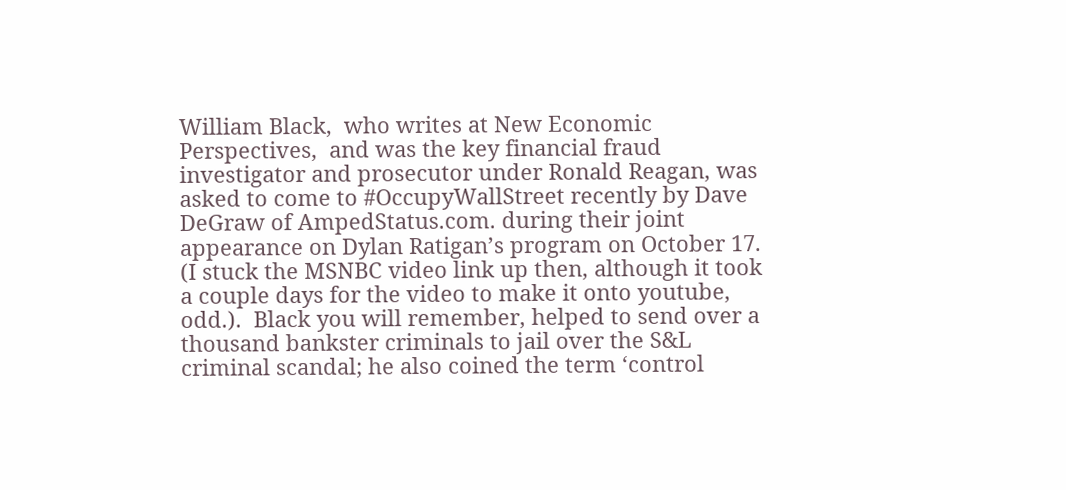William Black,  who writes at New Economic Perspectives,  and was the key financial fraud investigator and prosecutor under Ronald Reagan, was asked to come to #OccupyWallStreet recently by Dave DeGraw of AmpedStatus.com. during their joint appearance on Dylan Ratigan’s program on October 17.  (I stuck the MSNBC video link up then, although it took a couple days for the video to make it onto youtube, odd.).  Black you will remember, helped to send over a thousand bankster criminals to jail over the S&L criminal scandal; he also coined the term ‘control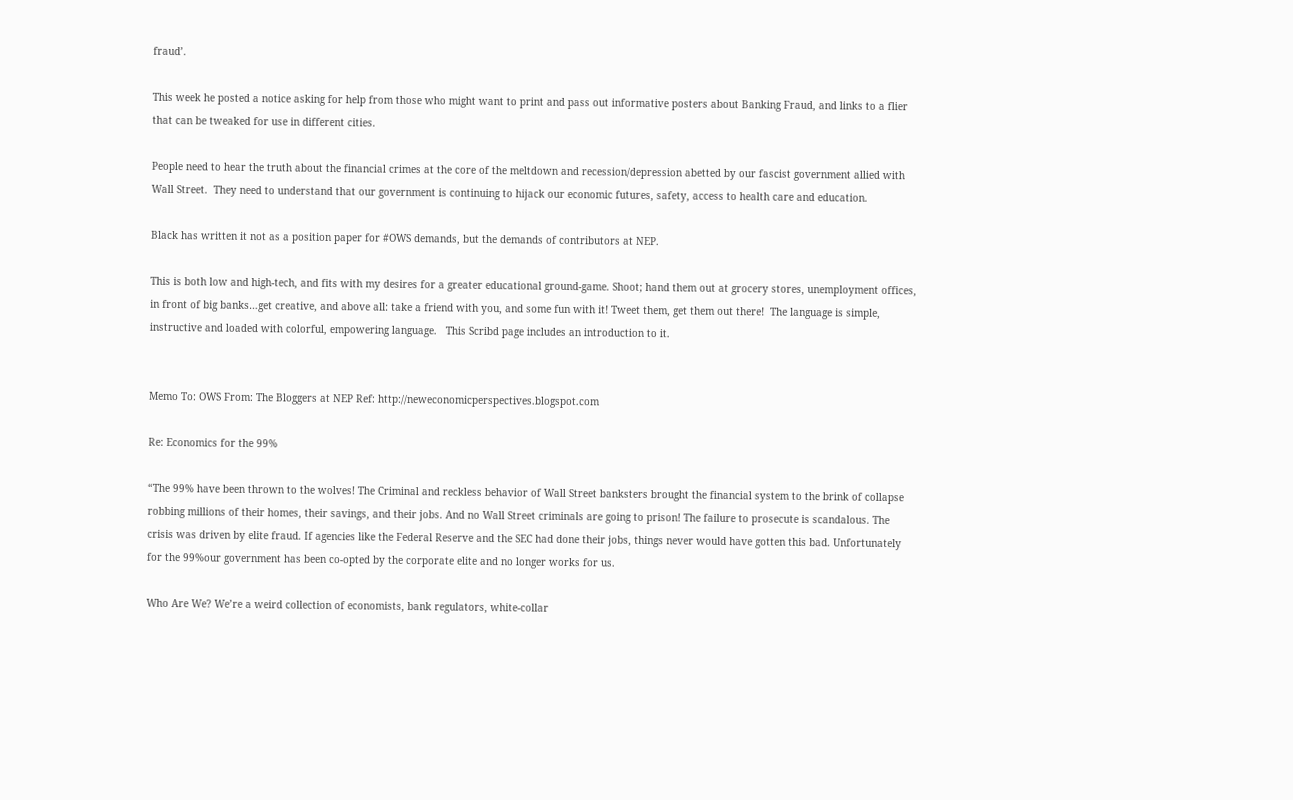fraud’.

This week he posted a notice asking for help from those who might want to print and pass out informative posters about Banking Fraud, and links to a flier that can be tweaked for use in different cities.

People need to hear the truth about the financial crimes at the core of the meltdown and recession/depression abetted by our fascist government allied with Wall Street.  They need to understand that our government is continuing to hijack our economic futures, safety, access to health care and education.

Black has written it not as a position paper for #OWS demands, but the demands of contributors at NEP.

This is both low and high-tech, and fits with my desires for a greater educational ground-game. Shoot; hand them out at grocery stores, unemployment offices, in front of big banks…get creative, and above all: take a friend with you, and some fun with it! Tweet them, get them out there!  The language is simple, instructive and loaded with colorful, empowering language.   This Scribd page includes an introduction to it.


Memo To: OWS From: The Bloggers at NEP Ref: http://neweconomicperspectives.blogspot.com

Re: Economics for the 99%

“The 99% have been thrown to the wolves! The Criminal and reckless behavior of Wall Street banksters brought the financial system to the brink of collapse robbing millions of their homes, their savings, and their jobs. And no Wall Street criminals are going to prison! The failure to prosecute is scandalous. The crisis was driven by elite fraud. If agencies like the Federal Reserve and the SEC had done their jobs, things never would have gotten this bad. Unfortunately for the 99%our government has been co-opted by the corporate elite and no longer works for us.

Who Are We? We’re a weird collection of economists, bank regulators, white-collar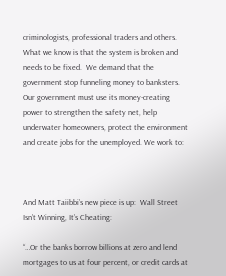criminologists, professional traders and others. What we know is that the system is broken and needs to be fixed.  We demand that the government stop funneling money to banksters. Our government must use its money-creating power to strengthen the safety net, help underwater homeowners, protect the environment and create jobs for the unemployed. We work to:



And Matt Taiibbi’s new piece is up:  Wall Street Isn’t Winning, It’s Cheating:

“…Or the banks borrow billions at zero and lend mortgages to us at four percent, or credit cards at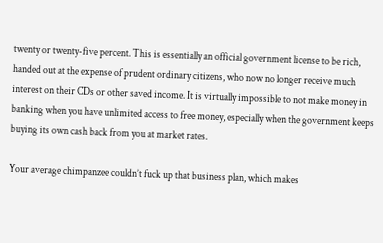twenty or twenty-five percent. This is essentially an official government license to be rich, handed out at the expense of prudent ordinary citizens, who now no longer receive much interest on their CDs or other saved income. It is virtually impossible to not make money in banking when you have unlimited access to free money, especially when the government keeps buying its own cash back from you at market rates.

Your average chimpanzee couldn’t fuck up that business plan, which makes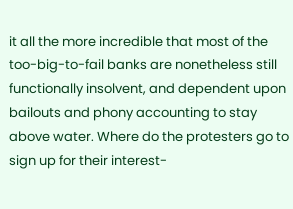it all the more incredible that most of the too-big-to-fail banks are nonetheless still functionally insolvent, and dependent upon bailouts and phony accounting to stay above water. Where do the protesters go to sign up for their interest-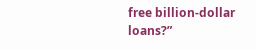free billion-dollar loans?”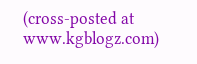(cross-posted at www.kgblogz.com)